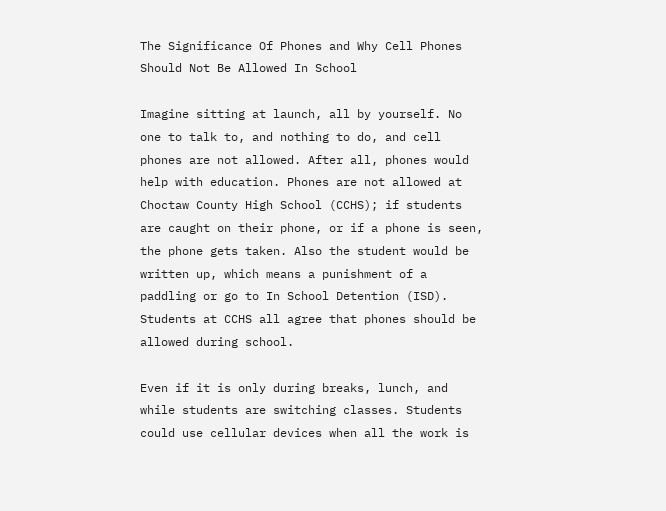The Significance Of Phones and Why Cell Phones Should Not Be Allowed In School

Imagine sitting at launch, all by yourself. No one to talk to, and nothing to do, and cell phones are not allowed. After all, phones would help with education. Phones are not allowed at Choctaw County High School (CCHS); if students are caught on their phone, or if a phone is seen, the phone gets taken. Also the student would be written up, which means a punishment of a paddling or go to In School Detention (ISD). Students at CCHS all agree that phones should be allowed during school.

Even if it is only during breaks, lunch, and while students are switching classes. Students could use cellular devices when all the work is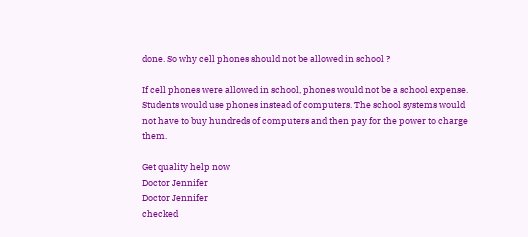done. So why cell phones should not be allowed in school ?

If cell phones were allowed in school, phones would not be a school expense. Students would use phones instead of computers. The school systems would not have to buy hundreds of computers and then pay for the power to charge them.

Get quality help now
Doctor Jennifer
Doctor Jennifer
checked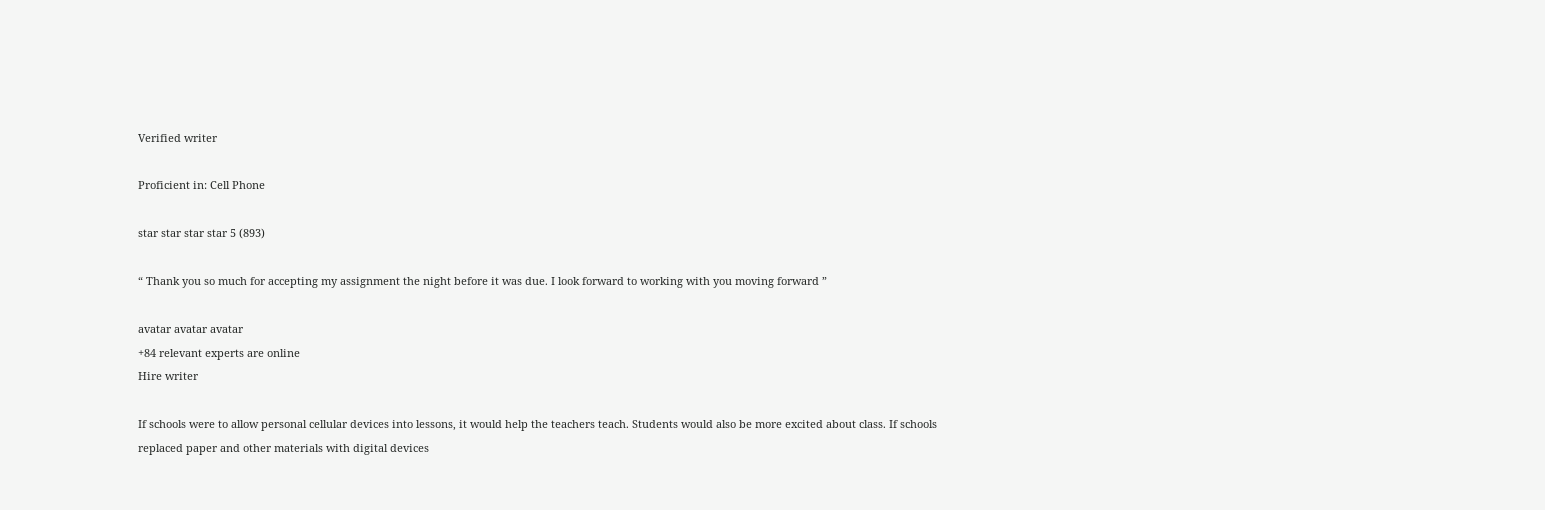Verified writer

Proficient in: Cell Phone

star star star star 5 (893)

“ Thank you so much for accepting my assignment the night before it was due. I look forward to working with you moving forward ”

avatar avatar avatar
+84 relevant experts are online
Hire writer

If schools were to allow personal cellular devices into lessons, it would help the teachers teach. Students would also be more excited about class. If schools replaced paper and other materials with digital devices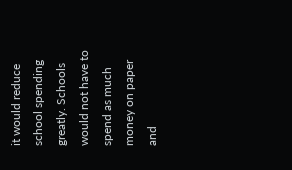it would reduce school spending greatly. Schools would not have to spend as much money on paper and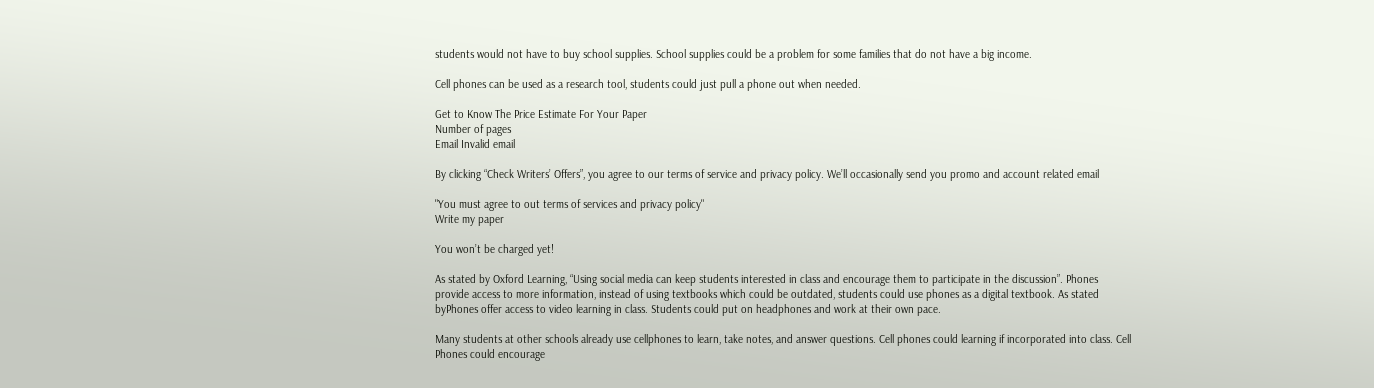students would not have to buy school supplies. School supplies could be a problem for some families that do not have a big income.

Cell phones can be used as a research tool, students could just pull a phone out when needed.

Get to Know The Price Estimate For Your Paper
Number of pages
Email Invalid email

By clicking “Check Writers’ Offers”, you agree to our terms of service and privacy policy. We’ll occasionally send you promo and account related email

"You must agree to out terms of services and privacy policy"
Write my paper

You won’t be charged yet!

As stated by Oxford Learning, “Using social media can keep students interested in class and encourage them to participate in the discussion”. Phones provide access to more information, instead of using textbooks which could be outdated, students could use phones as a digital textbook. As stated byPhones offer access to video learning in class. Students could put on headphones and work at their own pace.

Many students at other schools already use cellphones to learn, take notes, and answer questions. Cell phones could learning if incorporated into class. Cell Phones could encourage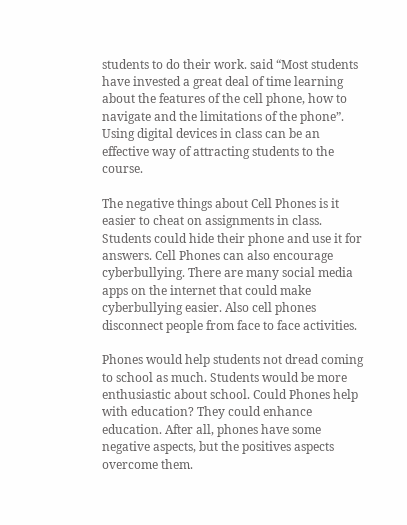students to do their work. said “Most students have invested a great deal of time learning about the features of the cell phone, how to navigate and the limitations of the phone”. Using digital devices in class can be an effective way of attracting students to the course.

The negative things about Cell Phones is it easier to cheat on assignments in class. Students could hide their phone and use it for answers. Cell Phones can also encourage cyberbullying. There are many social media apps on the internet that could make cyberbullying easier. Also cell phones disconnect people from face to face activities.

Phones would help students not dread coming to school as much. Students would be more enthusiastic about school. Could Phones help with education? They could enhance education. After all, phones have some negative aspects, but the positives aspects overcome them.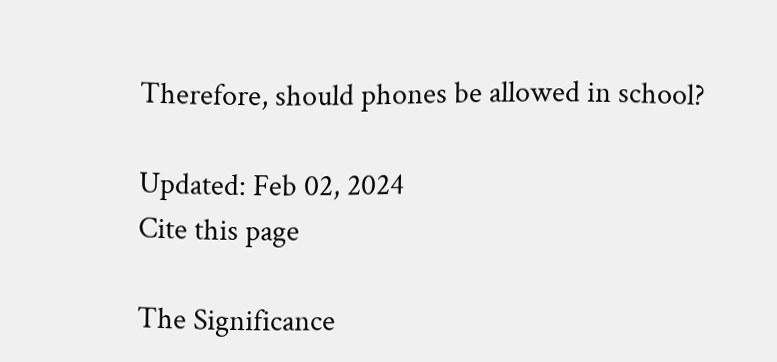Therefore, should phones be allowed in school?

Updated: Feb 02, 2024
Cite this page

The Significance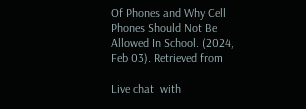Of Phones and Why Cell Phones Should Not Be Allowed In School. (2024, Feb 03). Retrieved from

Live chat  with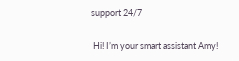support 24/7

 Hi! I’m your smart assistant Amy!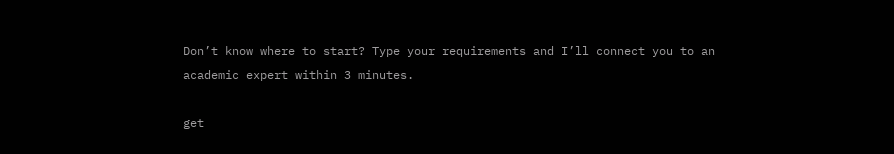Don’t know where to start? Type your requirements and I’ll connect you to an academic expert within 3 minutes.

get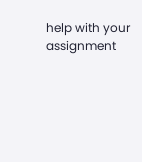help with your assignment